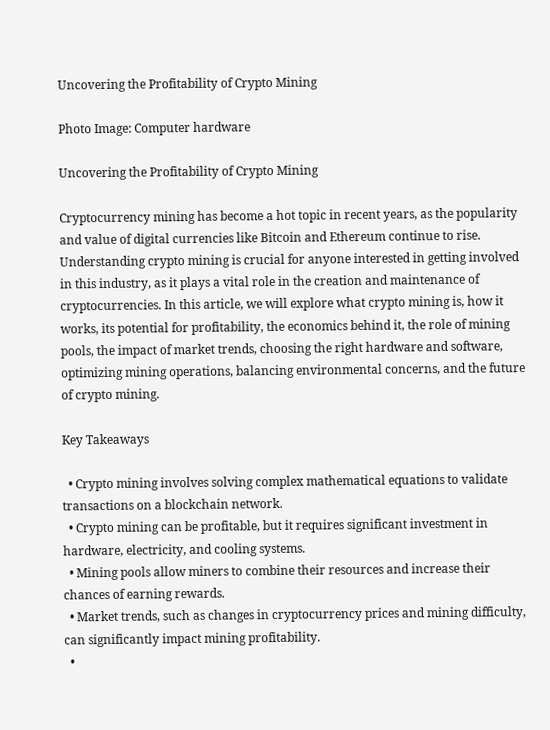Uncovering the Profitability of Crypto Mining

Photo Image: Computer hardware

Uncovering the Profitability of Crypto Mining

Cryptocurrency mining has become a hot topic in recent years, as the popularity and value of digital currencies like Bitcoin and Ethereum continue to rise. Understanding crypto mining is crucial for anyone interested in getting involved in this industry, as it plays a vital role in the creation and maintenance of cryptocurrencies. In this article, we will explore what crypto mining is, how it works, its potential for profitability, the economics behind it, the role of mining pools, the impact of market trends, choosing the right hardware and software, optimizing mining operations, balancing environmental concerns, and the future of crypto mining.

Key Takeaways

  • Crypto mining involves solving complex mathematical equations to validate transactions on a blockchain network.
  • Crypto mining can be profitable, but it requires significant investment in hardware, electricity, and cooling systems.
  • Mining pools allow miners to combine their resources and increase their chances of earning rewards.
  • Market trends, such as changes in cryptocurrency prices and mining difficulty, can significantly impact mining profitability.
  •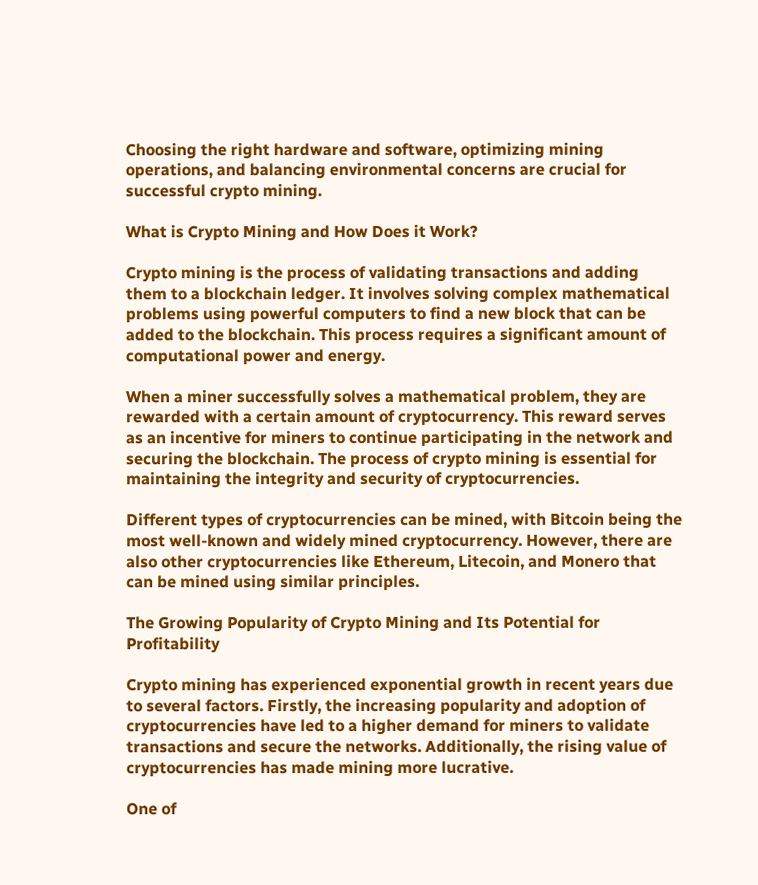Choosing the right hardware and software, optimizing mining operations, and balancing environmental concerns are crucial for successful crypto mining.

What is Crypto Mining and How Does it Work?

Crypto mining is the process of validating transactions and adding them to a blockchain ledger. It involves solving complex mathematical problems using powerful computers to find a new block that can be added to the blockchain. This process requires a significant amount of computational power and energy.

When a miner successfully solves a mathematical problem, they are rewarded with a certain amount of cryptocurrency. This reward serves as an incentive for miners to continue participating in the network and securing the blockchain. The process of crypto mining is essential for maintaining the integrity and security of cryptocurrencies.

Different types of cryptocurrencies can be mined, with Bitcoin being the most well-known and widely mined cryptocurrency. However, there are also other cryptocurrencies like Ethereum, Litecoin, and Monero that can be mined using similar principles.

The Growing Popularity of Crypto Mining and Its Potential for Profitability

Crypto mining has experienced exponential growth in recent years due to several factors. Firstly, the increasing popularity and adoption of cryptocurrencies have led to a higher demand for miners to validate transactions and secure the networks. Additionally, the rising value of cryptocurrencies has made mining more lucrative.

One of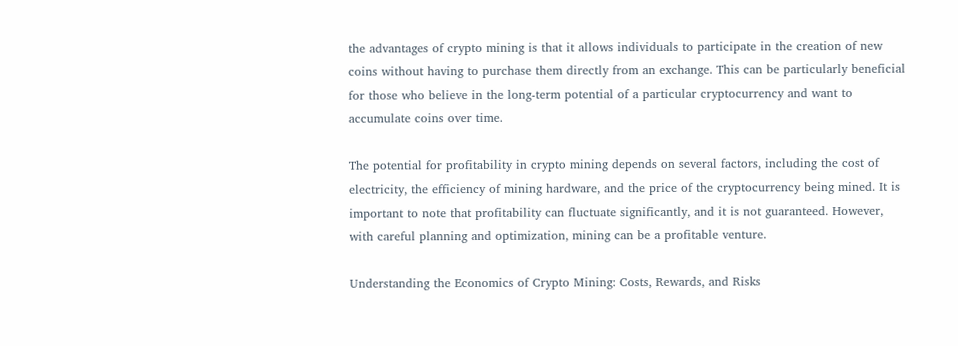the advantages of crypto mining is that it allows individuals to participate in the creation of new coins without having to purchase them directly from an exchange. This can be particularly beneficial for those who believe in the long-term potential of a particular cryptocurrency and want to accumulate coins over time.

The potential for profitability in crypto mining depends on several factors, including the cost of electricity, the efficiency of mining hardware, and the price of the cryptocurrency being mined. It is important to note that profitability can fluctuate significantly, and it is not guaranteed. However, with careful planning and optimization, mining can be a profitable venture.

Understanding the Economics of Crypto Mining: Costs, Rewards, and Risks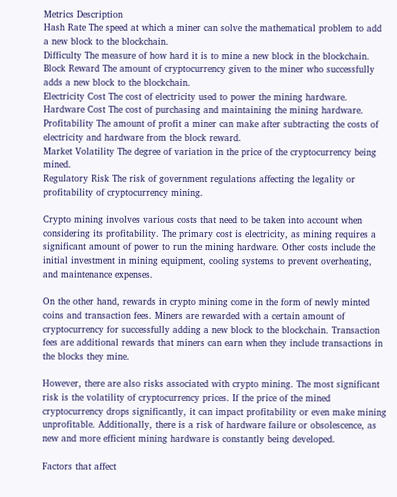Metrics Description
Hash Rate The speed at which a miner can solve the mathematical problem to add a new block to the blockchain.
Difficulty The measure of how hard it is to mine a new block in the blockchain.
Block Reward The amount of cryptocurrency given to the miner who successfully adds a new block to the blockchain.
Electricity Cost The cost of electricity used to power the mining hardware.
Hardware Cost The cost of purchasing and maintaining the mining hardware.
Profitability The amount of profit a miner can make after subtracting the costs of electricity and hardware from the block reward.
Market Volatility The degree of variation in the price of the cryptocurrency being mined.
Regulatory Risk The risk of government regulations affecting the legality or profitability of cryptocurrency mining.

Crypto mining involves various costs that need to be taken into account when considering its profitability. The primary cost is electricity, as mining requires a significant amount of power to run the mining hardware. Other costs include the initial investment in mining equipment, cooling systems to prevent overheating, and maintenance expenses.

On the other hand, rewards in crypto mining come in the form of newly minted coins and transaction fees. Miners are rewarded with a certain amount of cryptocurrency for successfully adding a new block to the blockchain. Transaction fees are additional rewards that miners can earn when they include transactions in the blocks they mine.

However, there are also risks associated with crypto mining. The most significant risk is the volatility of cryptocurrency prices. If the price of the mined cryptocurrency drops significantly, it can impact profitability or even make mining unprofitable. Additionally, there is a risk of hardware failure or obsolescence, as new and more efficient mining hardware is constantly being developed.

Factors that affect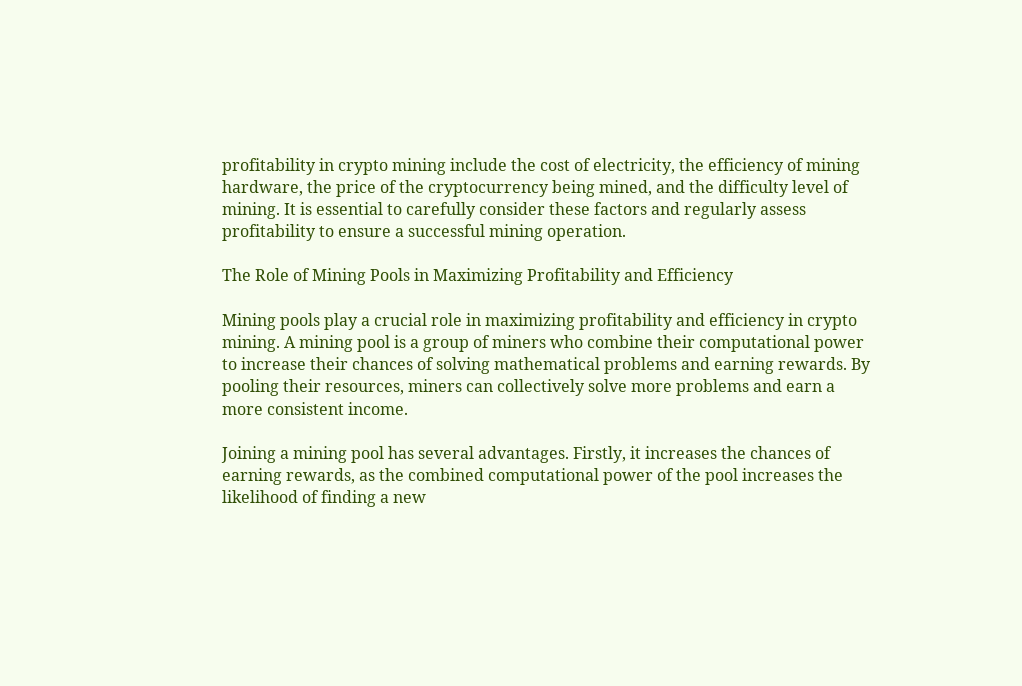profitability in crypto mining include the cost of electricity, the efficiency of mining hardware, the price of the cryptocurrency being mined, and the difficulty level of mining. It is essential to carefully consider these factors and regularly assess profitability to ensure a successful mining operation.

The Role of Mining Pools in Maximizing Profitability and Efficiency

Mining pools play a crucial role in maximizing profitability and efficiency in crypto mining. A mining pool is a group of miners who combine their computational power to increase their chances of solving mathematical problems and earning rewards. By pooling their resources, miners can collectively solve more problems and earn a more consistent income.

Joining a mining pool has several advantages. Firstly, it increases the chances of earning rewards, as the combined computational power of the pool increases the likelihood of finding a new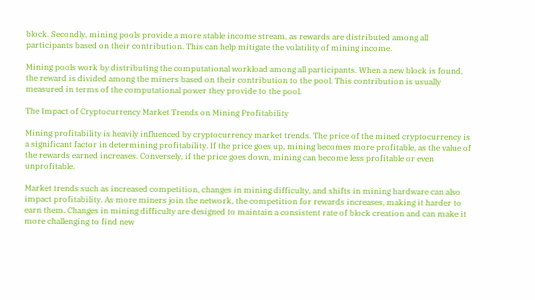block. Secondly, mining pools provide a more stable income stream, as rewards are distributed among all participants based on their contribution. This can help mitigate the volatility of mining income.

Mining pools work by distributing the computational workload among all participants. When a new block is found, the reward is divided among the miners based on their contribution to the pool. This contribution is usually measured in terms of the computational power they provide to the pool.

The Impact of Cryptocurrency Market Trends on Mining Profitability

Mining profitability is heavily influenced by cryptocurrency market trends. The price of the mined cryptocurrency is a significant factor in determining profitability. If the price goes up, mining becomes more profitable, as the value of the rewards earned increases. Conversely, if the price goes down, mining can become less profitable or even unprofitable.

Market trends such as increased competition, changes in mining difficulty, and shifts in mining hardware can also impact profitability. As more miners join the network, the competition for rewards increases, making it harder to earn them. Changes in mining difficulty are designed to maintain a consistent rate of block creation and can make it more challenging to find new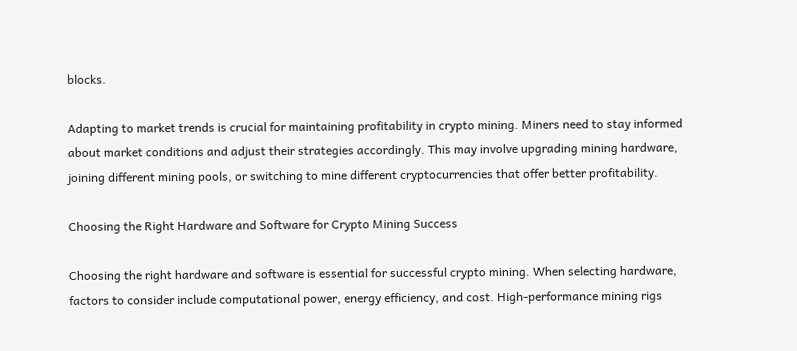blocks.

Adapting to market trends is crucial for maintaining profitability in crypto mining. Miners need to stay informed about market conditions and adjust their strategies accordingly. This may involve upgrading mining hardware, joining different mining pools, or switching to mine different cryptocurrencies that offer better profitability.

Choosing the Right Hardware and Software for Crypto Mining Success

Choosing the right hardware and software is essential for successful crypto mining. When selecting hardware, factors to consider include computational power, energy efficiency, and cost. High-performance mining rigs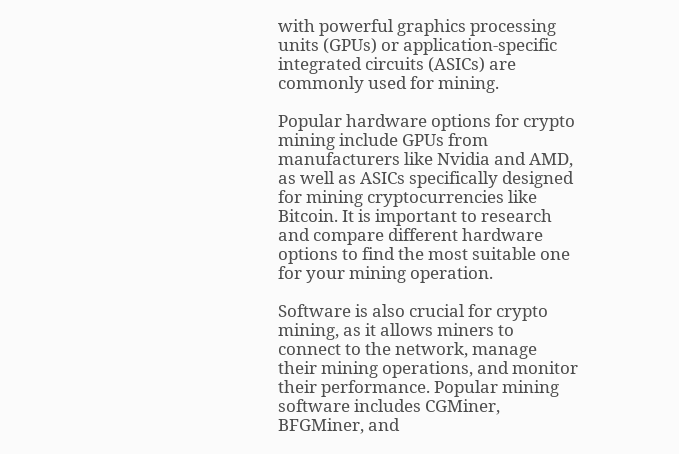with powerful graphics processing units (GPUs) or application-specific integrated circuits (ASICs) are commonly used for mining.

Popular hardware options for crypto mining include GPUs from manufacturers like Nvidia and AMD, as well as ASICs specifically designed for mining cryptocurrencies like Bitcoin. It is important to research and compare different hardware options to find the most suitable one for your mining operation.

Software is also crucial for crypto mining, as it allows miners to connect to the network, manage their mining operations, and monitor their performance. Popular mining software includes CGMiner, BFGMiner, and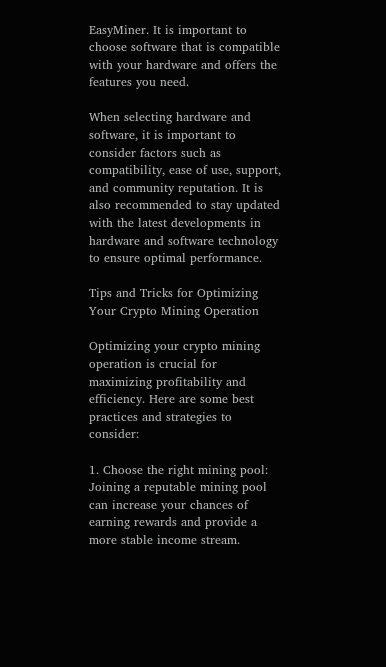EasyMiner. It is important to choose software that is compatible with your hardware and offers the features you need.

When selecting hardware and software, it is important to consider factors such as compatibility, ease of use, support, and community reputation. It is also recommended to stay updated with the latest developments in hardware and software technology to ensure optimal performance.

Tips and Tricks for Optimizing Your Crypto Mining Operation

Optimizing your crypto mining operation is crucial for maximizing profitability and efficiency. Here are some best practices and strategies to consider:

1. Choose the right mining pool: Joining a reputable mining pool can increase your chances of earning rewards and provide a more stable income stream.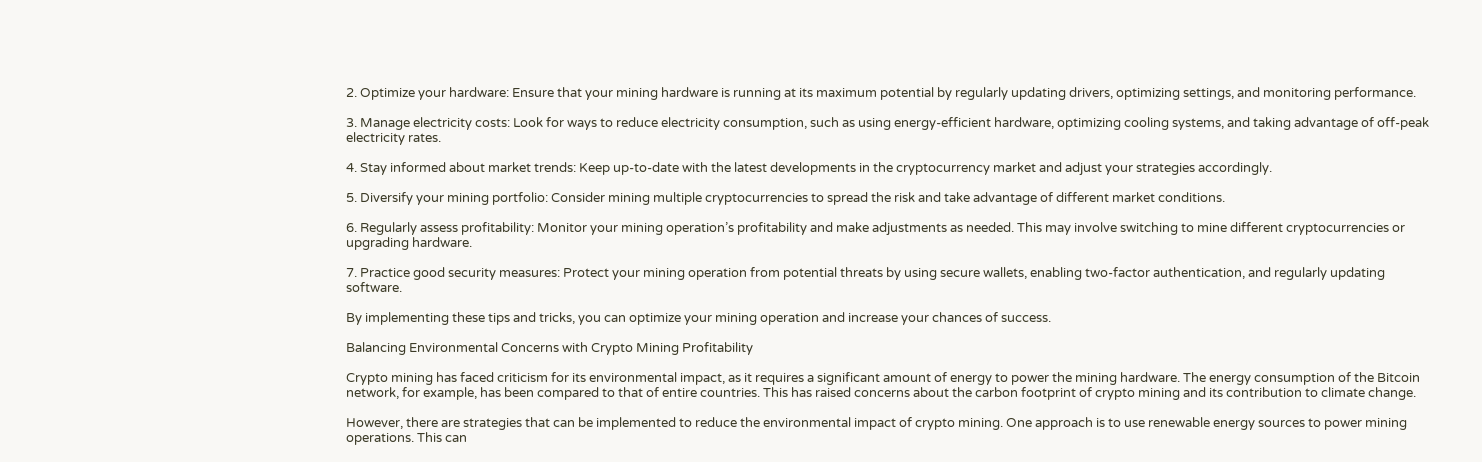2. Optimize your hardware: Ensure that your mining hardware is running at its maximum potential by regularly updating drivers, optimizing settings, and monitoring performance.

3. Manage electricity costs: Look for ways to reduce electricity consumption, such as using energy-efficient hardware, optimizing cooling systems, and taking advantage of off-peak electricity rates.

4. Stay informed about market trends: Keep up-to-date with the latest developments in the cryptocurrency market and adjust your strategies accordingly.

5. Diversify your mining portfolio: Consider mining multiple cryptocurrencies to spread the risk and take advantage of different market conditions.

6. Regularly assess profitability: Monitor your mining operation’s profitability and make adjustments as needed. This may involve switching to mine different cryptocurrencies or upgrading hardware.

7. Practice good security measures: Protect your mining operation from potential threats by using secure wallets, enabling two-factor authentication, and regularly updating software.

By implementing these tips and tricks, you can optimize your mining operation and increase your chances of success.

Balancing Environmental Concerns with Crypto Mining Profitability

Crypto mining has faced criticism for its environmental impact, as it requires a significant amount of energy to power the mining hardware. The energy consumption of the Bitcoin network, for example, has been compared to that of entire countries. This has raised concerns about the carbon footprint of crypto mining and its contribution to climate change.

However, there are strategies that can be implemented to reduce the environmental impact of crypto mining. One approach is to use renewable energy sources to power mining operations. This can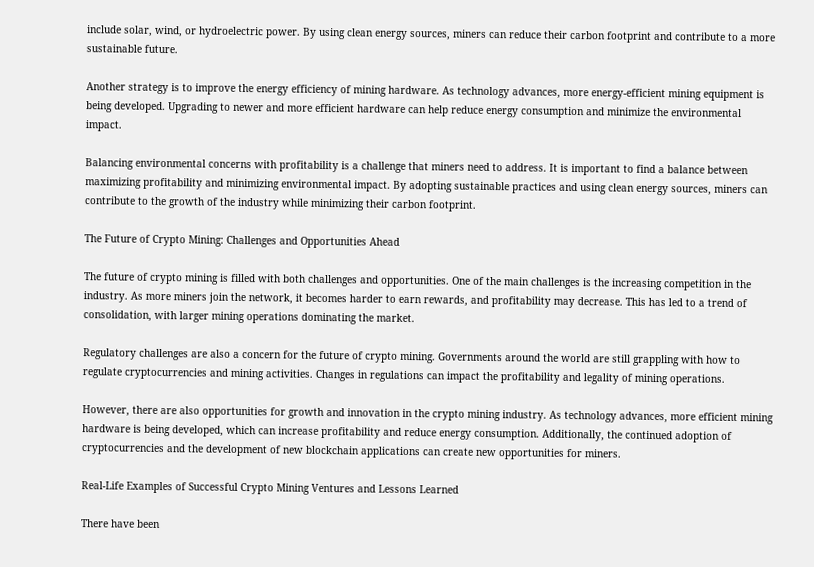include solar, wind, or hydroelectric power. By using clean energy sources, miners can reduce their carbon footprint and contribute to a more sustainable future.

Another strategy is to improve the energy efficiency of mining hardware. As technology advances, more energy-efficient mining equipment is being developed. Upgrading to newer and more efficient hardware can help reduce energy consumption and minimize the environmental impact.

Balancing environmental concerns with profitability is a challenge that miners need to address. It is important to find a balance between maximizing profitability and minimizing environmental impact. By adopting sustainable practices and using clean energy sources, miners can contribute to the growth of the industry while minimizing their carbon footprint.

The Future of Crypto Mining: Challenges and Opportunities Ahead

The future of crypto mining is filled with both challenges and opportunities. One of the main challenges is the increasing competition in the industry. As more miners join the network, it becomes harder to earn rewards, and profitability may decrease. This has led to a trend of consolidation, with larger mining operations dominating the market.

Regulatory challenges are also a concern for the future of crypto mining. Governments around the world are still grappling with how to regulate cryptocurrencies and mining activities. Changes in regulations can impact the profitability and legality of mining operations.

However, there are also opportunities for growth and innovation in the crypto mining industry. As technology advances, more efficient mining hardware is being developed, which can increase profitability and reduce energy consumption. Additionally, the continued adoption of cryptocurrencies and the development of new blockchain applications can create new opportunities for miners.

Real-Life Examples of Successful Crypto Mining Ventures and Lessons Learned

There have been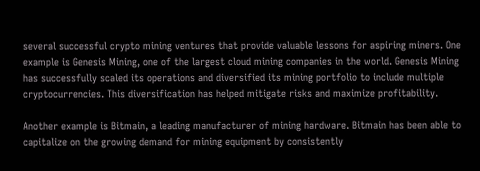several successful crypto mining ventures that provide valuable lessons for aspiring miners. One example is Genesis Mining, one of the largest cloud mining companies in the world. Genesis Mining has successfully scaled its operations and diversified its mining portfolio to include multiple cryptocurrencies. This diversification has helped mitigate risks and maximize profitability.

Another example is Bitmain, a leading manufacturer of mining hardware. Bitmain has been able to capitalize on the growing demand for mining equipment by consistently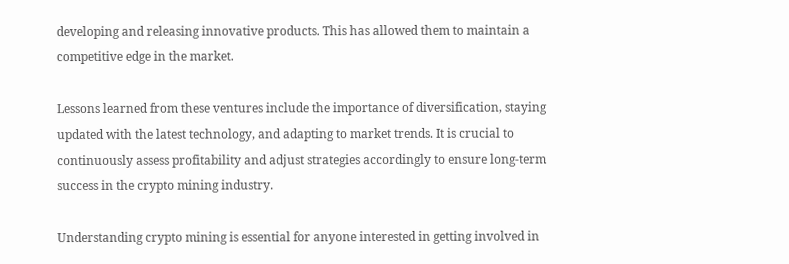developing and releasing innovative products. This has allowed them to maintain a competitive edge in the market.

Lessons learned from these ventures include the importance of diversification, staying updated with the latest technology, and adapting to market trends. It is crucial to continuously assess profitability and adjust strategies accordingly to ensure long-term success in the crypto mining industry.

Understanding crypto mining is essential for anyone interested in getting involved in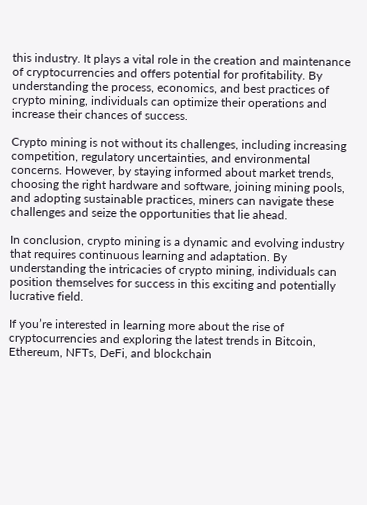this industry. It plays a vital role in the creation and maintenance of cryptocurrencies and offers potential for profitability. By understanding the process, economics, and best practices of crypto mining, individuals can optimize their operations and increase their chances of success.

Crypto mining is not without its challenges, including increasing competition, regulatory uncertainties, and environmental concerns. However, by staying informed about market trends, choosing the right hardware and software, joining mining pools, and adopting sustainable practices, miners can navigate these challenges and seize the opportunities that lie ahead.

In conclusion, crypto mining is a dynamic and evolving industry that requires continuous learning and adaptation. By understanding the intricacies of crypto mining, individuals can position themselves for success in this exciting and potentially lucrative field.

If you’re interested in learning more about the rise of cryptocurrencies and exploring the latest trends in Bitcoin, Ethereum, NFTs, DeFi, and blockchain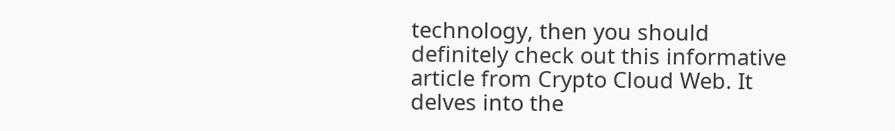technology, then you should definitely check out this informative article from Crypto Cloud Web. It delves into the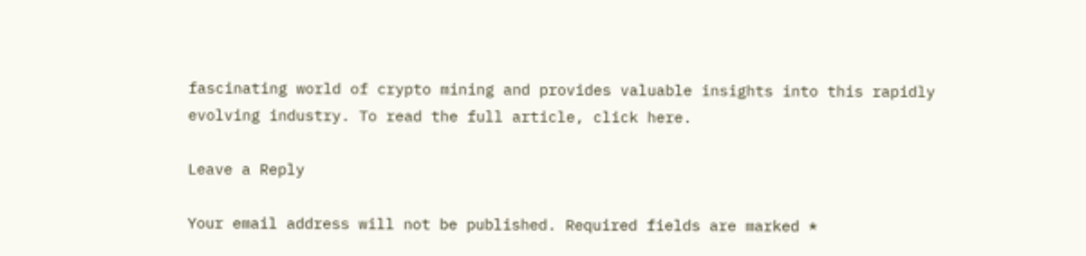fascinating world of crypto mining and provides valuable insights into this rapidly evolving industry. To read the full article, click here.

Leave a Reply

Your email address will not be published. Required fields are marked *